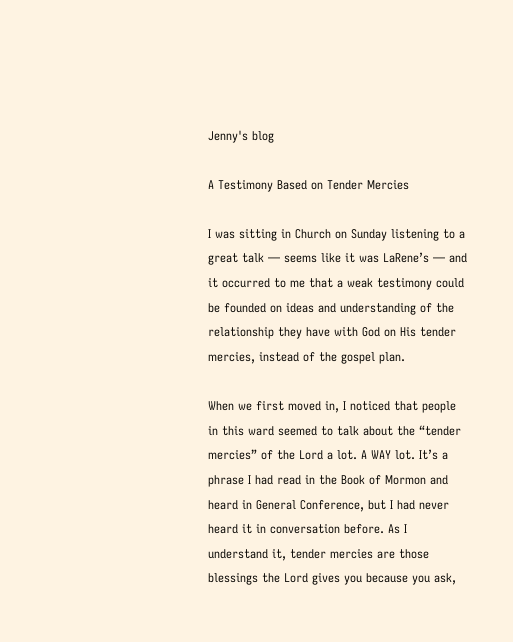Jenny's blog

A Testimony Based on Tender Mercies

I was sitting in Church on Sunday listening to a great talk — seems like it was LaRene’s — and it occurred to me that a weak testimony could be founded on ideas and understanding of the relationship they have with God on His tender mercies, instead of the gospel plan.

When we first moved in, I noticed that people in this ward seemed to talk about the “tender mercies” of the Lord a lot. A WAY lot. It’s a phrase I had read in the Book of Mormon and heard in General Conference, but I had never heard it in conversation before. As I understand it, tender mercies are those blessings the Lord gives you because you ask,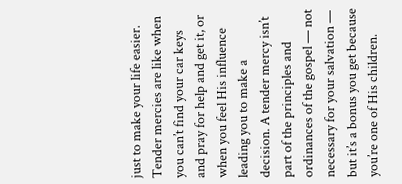just to make your life easier. Tender mercies are like when you can’t find your car keys and pray for help and get it, or when you feel His influence leading you to make a decision. A tender mercy isn’t part of the principles and ordinances of the gospel — not necessary for your salvation — but it’s a bonus you get because you’re one of His children.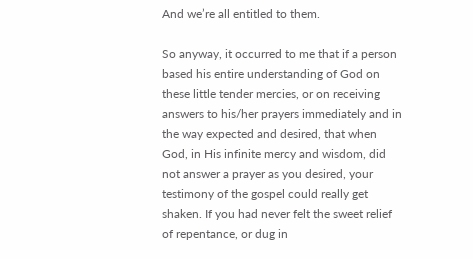And we’re all entitled to them.

So anyway, it occurred to me that if a person based his entire understanding of God on these little tender mercies, or on receiving answers to his/her prayers immediately and in the way expected and desired, that when God, in His infinite mercy and wisdom, did not answer a prayer as you desired, your testimony of the gospel could really get shaken. If you had never felt the sweet relief of repentance, or dug in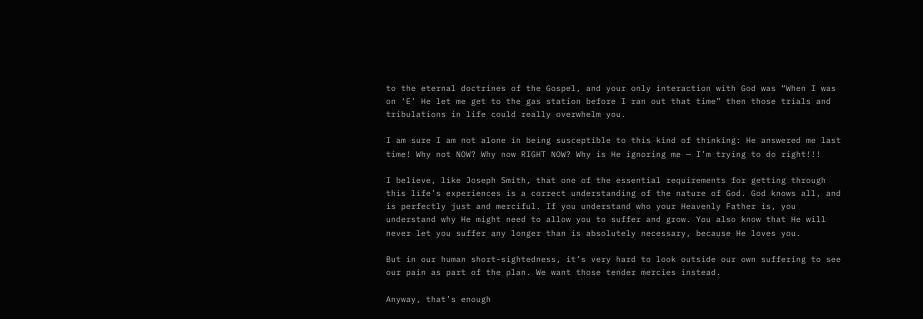to the eternal doctrines of the Gospel, and your only interaction with God was “When I was on ‘E’ He let me get to the gas station before I ran out that time” then those trials and tribulations in life could really overwhelm you.

I am sure I am not alone in being susceptible to this kind of thinking: He answered me last time! Why not NOW? Why now RIGHT NOW? Why is He ignoring me — I’m trying to do right!!!

I believe, like Joseph Smith, that one of the essential requirements for getting through this life’s experiences is a correct understanding of the nature of God. God knows all, and is perfectly just and merciful. If you understand who your Heavenly Father is, you understand why He might need to allow you to suffer and grow. You also know that He will never let you suffer any longer than is absolutely necessary, because He loves you.

But in our human short-sightedness, it’s very hard to look outside our own suffering to see our pain as part of the plan. We want those tender mercies instead.

Anyway, that’s enough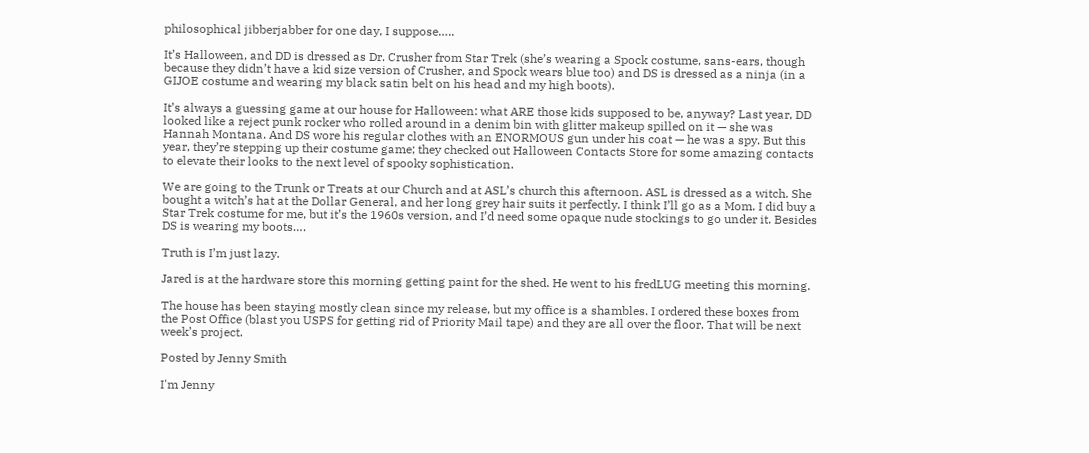philosophical jibberjabber for one day, I suppose…..

It’s Halloween, and DD is dressed as Dr. Crusher from Star Trek (she’s wearing a Spock costume, sans-ears, though because they didn’t have a kid size version of Crusher, and Spock wears blue too) and DS is dressed as a ninja (in a GIJOE costume and wearing my black satin belt on his head and my high boots).

It’s always a guessing game at our house for Halloween: what ARE those kids supposed to be, anyway? Last year, DD looked like a reject punk rocker who rolled around in a denim bin with glitter makeup spilled on it — she was Hannah Montana. And DS wore his regular clothes with an ENORMOUS gun under his coat — he was a spy. But this year, they’re stepping up their costume game; they checked out Halloween Contacts Store for some amazing contacts to elevate their looks to the next level of spooky sophistication.

We are going to the Trunk or Treats at our Church and at ASL’s church this afternoon. ASL is dressed as a witch. She bought a witch’s hat at the Dollar General, and her long grey hair suits it perfectly. I think I’ll go as a Mom. I did buy a Star Trek costume for me, but it’s the 1960s version, and I’d need some opaque nude stockings to go under it. Besides DS is wearing my boots….

Truth is I’m just lazy.

Jared is at the hardware store this morning getting paint for the shed. He went to his fredLUG meeting this morning.

The house has been staying mostly clean since my release, but my office is a shambles. I ordered these boxes from the Post Office (blast you USPS for getting rid of Priority Mail tape) and they are all over the floor. That will be next week’s project.

Posted by Jenny Smith

I'm Jenny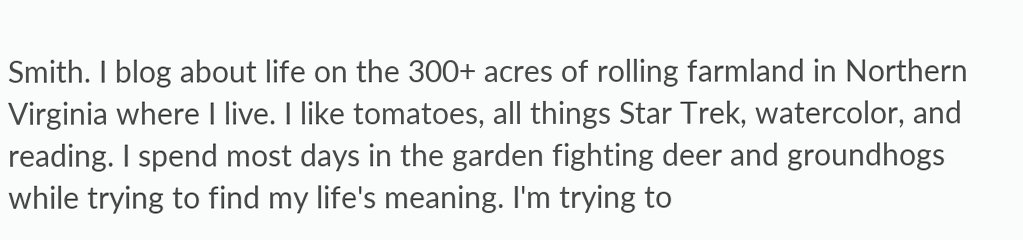Smith. I blog about life on the 300+ acres of rolling farmland in Northern Virginia where I live. I like tomatoes, all things Star Trek, watercolor, and reading. I spend most days in the garden fighting deer and groundhogs while trying to find my life's meaning. I'm trying to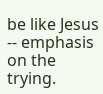be like Jesus -- emphasis on the trying.